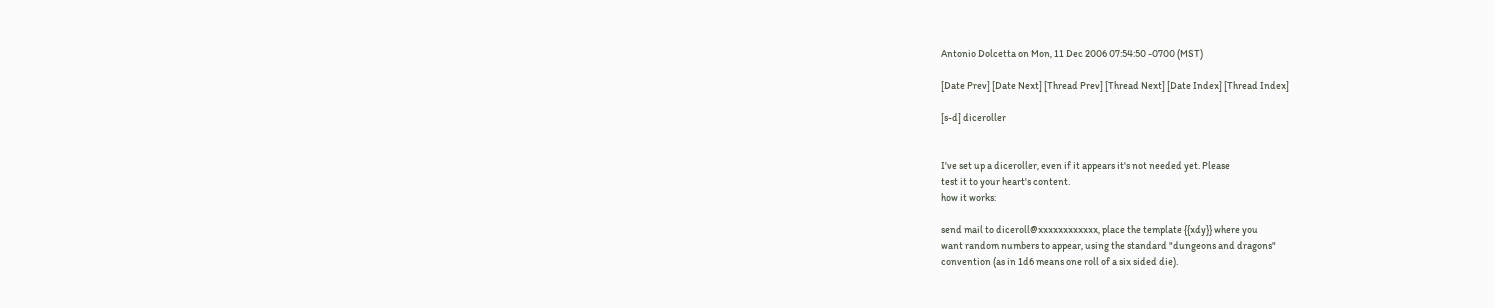Antonio Dolcetta on Mon, 11 Dec 2006 07:54:50 -0700 (MST)

[Date Prev] [Date Next] [Thread Prev] [Thread Next] [Date Index] [Thread Index]

[s-d] diceroller


I've set up a diceroller, even if it appears it's not needed yet. Please
test it to your heart's content.
how it works:

send mail to diceroll@xxxxxxxxxxxx, place the template {{xdy}} where you
want random numbers to appear, using the standard "dungeons and dragons"
convention (as in 1d6 means one roll of a six sided die).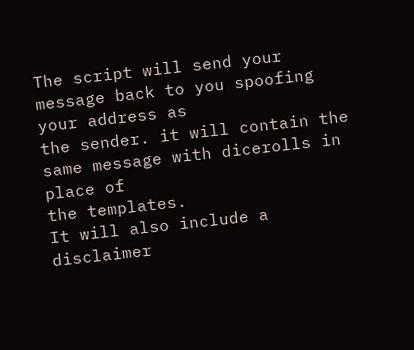The script will send your message back to you spoofing your address as
the sender. it will contain the same message with dicerolls in place of
the templates.
It will also include a disclaimer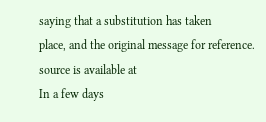saying that a substitution has taken
place, and the original message for reference.
source is available at
In a few days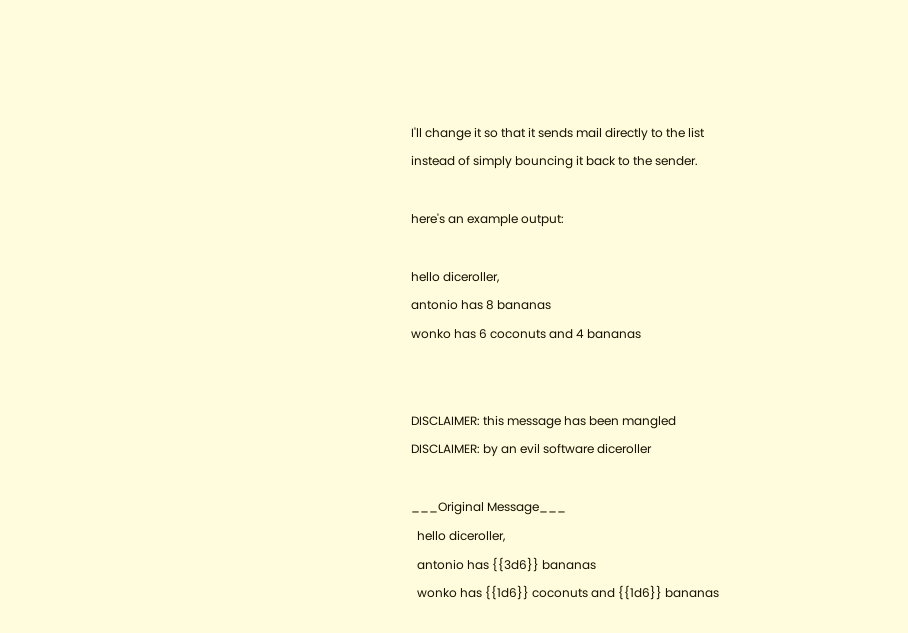I'll change it so that it sends mail directly to the list
instead of simply bouncing it back to the sender.

here's an example output:

hello diceroller,
antonio has 8 bananas
wonko has 6 coconuts and 4 bananas


DISCLAIMER: this message has been mangled
DISCLAIMER: by an evil software diceroller

___Original Message___
  hello diceroller,
  antonio has {{3d6}} bananas
  wonko has {{1d6}} coconuts and {{1d6}} bananas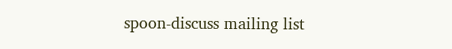spoon-discuss mailing list